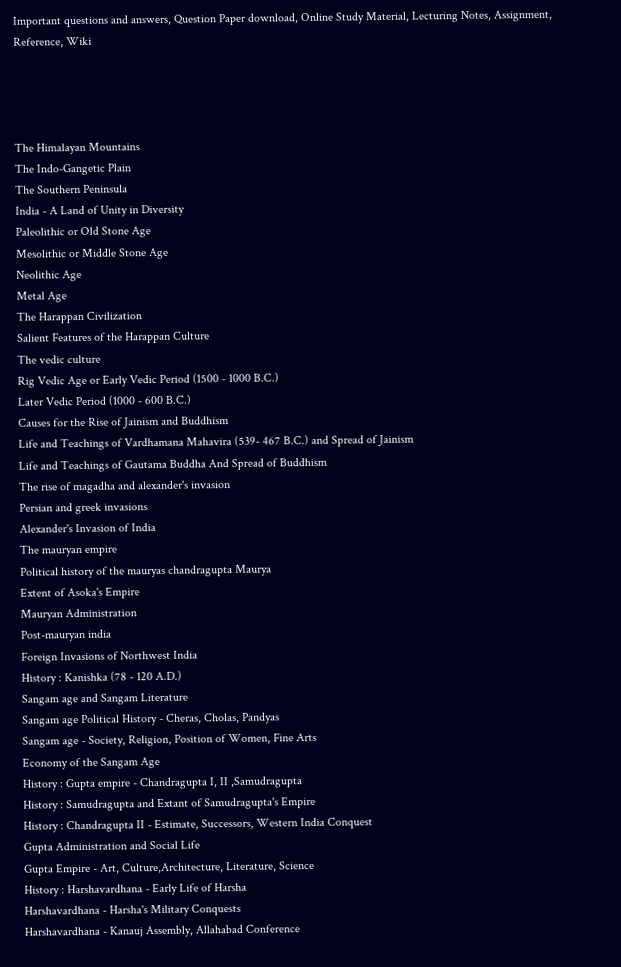Important questions and answers, Question Paper download, Online Study Material, Lecturing Notes, Assignment, Reference, Wiki




The Himalayan Mountains
The Indo-Gangetic Plain
The Southern Peninsula
India - A Land of Unity in Diversity
Paleolithic or Old Stone Age
Mesolithic or Middle Stone Age
Neolithic Age
Metal Age
The Harappan Civilization
Salient Features of the Harappan Culture
The vedic culture
Rig Vedic Age or Early Vedic Period (1500 - 1000 B.C.)
Later Vedic Period (1000 - 600 B.C.)
Causes for the Rise of Jainism and Buddhism
Life and Teachings of Vardhamana Mahavira (539- 467 B.C.) and Spread of Jainism
Life and Teachings of Gautama Buddha And Spread of Buddhism
The rise of magadha and alexander's invasion
Persian and greek invasions
Alexander's Invasion of India
The mauryan empire
Political history of the mauryas chandragupta Maurya
Extent of Asoka's Empire
Mauryan Administration
Post-mauryan india
Foreign Invasions of Northwest India
History : Kanishka (78 - 120 A.D.)
Sangam age and Sangam Literature
Sangam age Political History - Cheras, Cholas, Pandyas
Sangam age - Society, Religion, Position of Women, Fine Arts
Economy of the Sangam Age
History : Gupta empire - Chandragupta I, II ,Samudragupta
History : Samudragupta and Extant of Samudragupta's Empire
History : Chandragupta II - Estimate, Successors, Western India Conquest
Gupta Administration and Social Life
Gupta Empire - Art, Culture,Architecture, Literature, Science
History : Harshavardhana - Early Life of Harsha
Harshavardhana - Harsha's Military Conquests
Harshavardhana - Kanauj Assembly, Allahabad Conference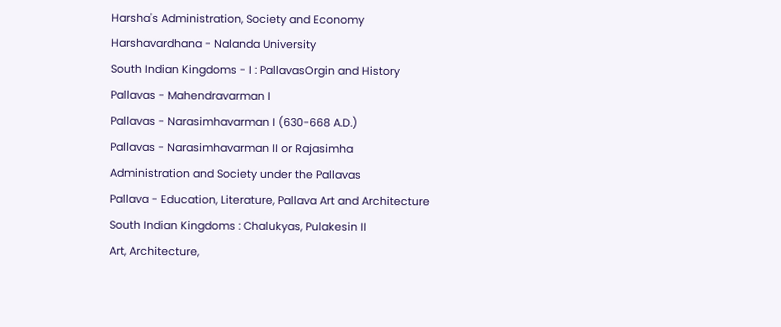Harsha's Administration, Society and Economy
Harshavardhana - Nalanda University
South Indian Kingdoms - I : PallavasOrgin and History
Pallavas - Mahendravarman I
Pallavas - Narasimhavarman I (630-668 A.D.)
Pallavas - Narasimhavarman II or Rajasimha
Administration and Society under the Pallavas
Pallava - Education, Literature, Pallava Art and Architecture
South Indian Kingdoms : Chalukyas, Pulakesin II
Art, Architecture,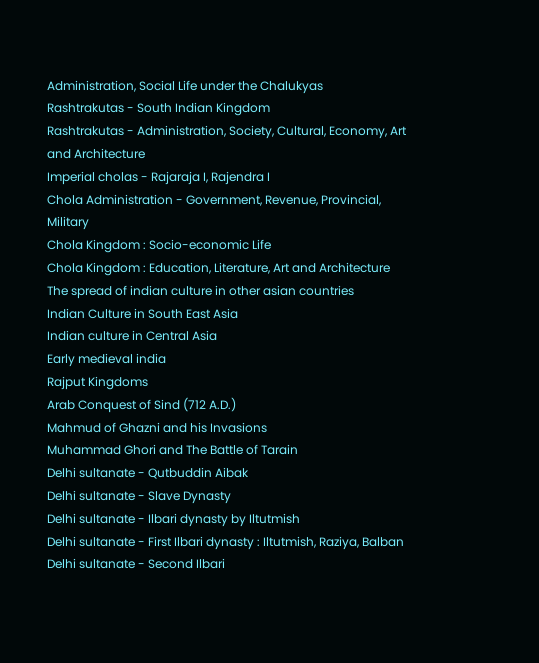Administration, Social Life under the Chalukyas
Rashtrakutas - South Indian Kingdom
Rashtrakutas - Administration, Society, Cultural, Economy, Art and Architecture
Imperial cholas - Rajaraja I, Rajendra I
Chola Administration - Government, Revenue, Provincial, Military
Chola Kingdom : Socio-economic Life
Chola Kingdom : Education, Literature, Art and Architecture
The spread of indian culture in other asian countries
Indian Culture in South East Asia
Indian culture in Central Asia
Early medieval india
Rajput Kingdoms
Arab Conquest of Sind (712 A.D.)
Mahmud of Ghazni and his Invasions
Muhammad Ghori and The Battle of Tarain
Delhi sultanate - Qutbuddin Aibak
Delhi sultanate - Slave Dynasty
Delhi sultanate - Ilbari dynasty by Iltutmish
Delhi sultanate - First Ilbari dynasty : Iltutmish, Raziya, Balban
Delhi sultanate - Second Ilbari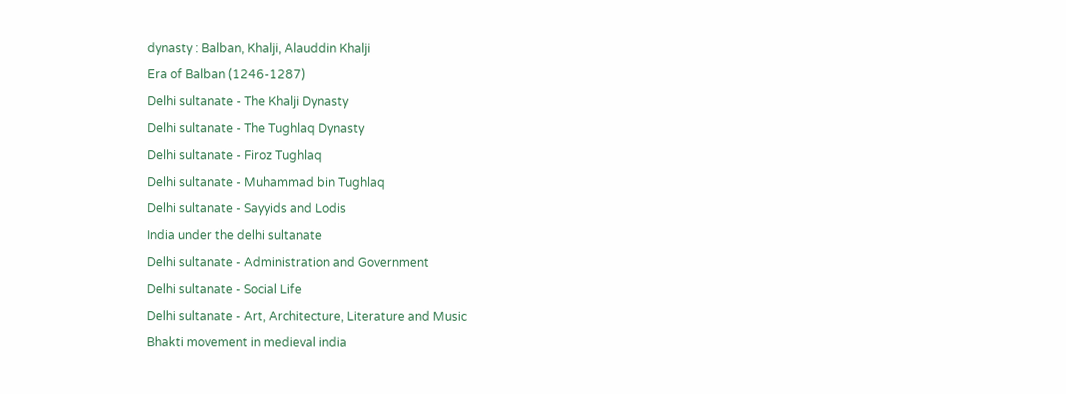dynasty : Balban, Khalji, Alauddin Khalji
Era of Balban (1246-1287)
Delhi sultanate - The Khalji Dynasty
Delhi sultanate - The Tughlaq Dynasty
Delhi sultanate - Firoz Tughlaq
Delhi sultanate - Muhammad bin Tughlaq
Delhi sultanate - Sayyids and Lodis
India under the delhi sultanate
Delhi sultanate - Administration and Government
Delhi sultanate - Social Life
Delhi sultanate - Art, Architecture, Literature and Music
Bhakti movement in medieval india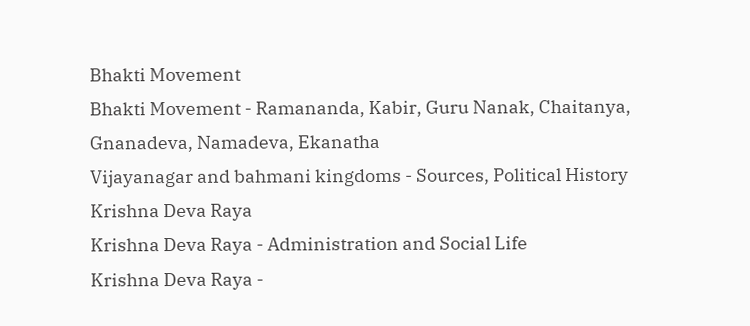Bhakti Movement
Bhakti Movement - Ramananda, Kabir, Guru Nanak, Chaitanya, Gnanadeva, Namadeva, Ekanatha
Vijayanagar and bahmani kingdoms - Sources, Political History
Krishna Deva Raya
Krishna Deva Raya - Administration and Social Life
Krishna Deva Raya -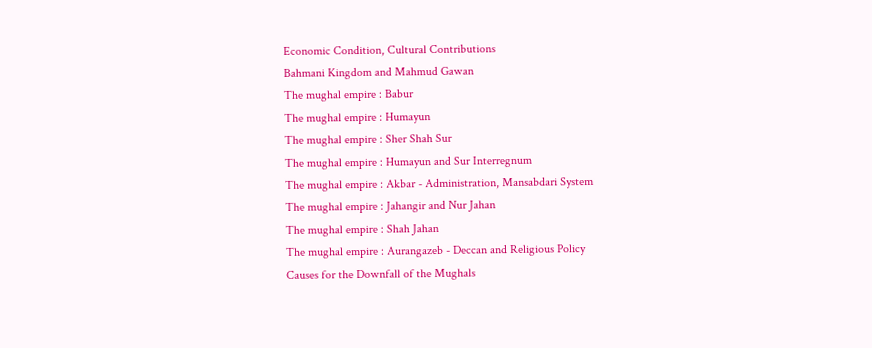Economic Condition, Cultural Contributions
Bahmani Kingdom and Mahmud Gawan
The mughal empire : Babur
The mughal empire : Humayun
The mughal empire : Sher Shah Sur
The mughal empire : Humayun and Sur Interregnum
The mughal empire : Akbar - Administration, Mansabdari System
The mughal empire : Jahangir and Nur Jahan
The mughal empire : Shah Jahan
The mughal empire : Aurangazeb - Deccan and Religious Policy
Causes for the Downfall of the Mughals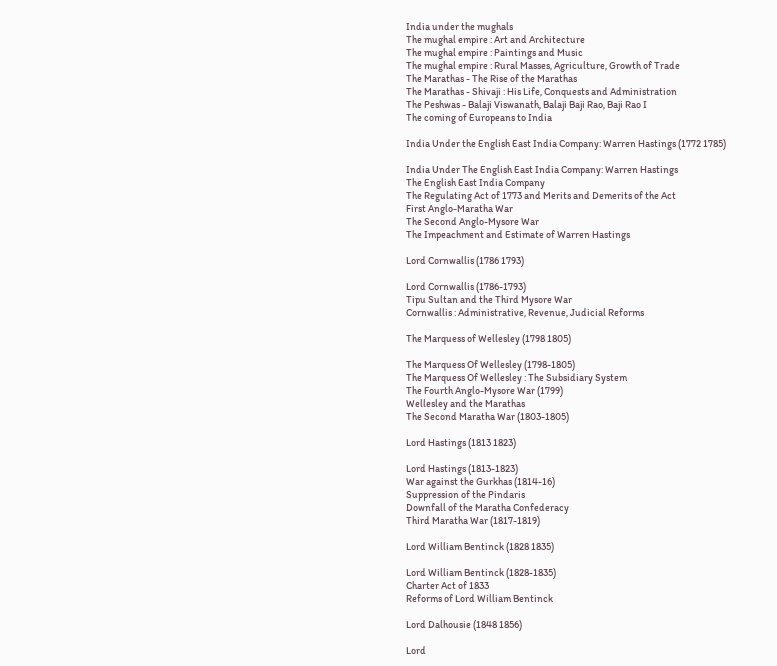India under the mughals
The mughal empire : Art and Architecture
The mughal empire : Paintings and Music
The mughal empire : Rural Masses, Agriculture, Growth of Trade
The Marathas - The Rise of the Marathas
The Marathas - Shivaji : His Life, Conquests and Administration
The Peshwas - Balaji Viswanath, Balaji Baji Rao, Baji Rao I
The coming of Europeans to India

India Under the English East India Company: Warren Hastings (1772 1785)

India Under The English East India Company: Warren Hastings
The English East India Company
The Regulating Act of 1773 and Merits and Demerits of the Act
First Anglo-Maratha War
The Second Anglo-Mysore War
The Impeachment and Estimate of Warren Hastings

Lord Cornwallis (1786 1793)

Lord Cornwallis (1786-1793)
Tipu Sultan and the Third Mysore War
Cornwallis : Administrative, Revenue, Judicial Reforms

The Marquess of Wellesley (1798 1805)

The Marquess Of Wellesley (1798-1805)
The Marquess Of Wellesley : The Subsidiary System
The Fourth Anglo-Mysore War (1799)
Wellesley and the Marathas
The Second Maratha War (1803-1805)

Lord Hastings (1813 1823)

Lord Hastings (1813-1823)
War against the Gurkhas (1814-16)
Suppression of the Pindaris
Downfall of the Maratha Confederacy
Third Maratha War (1817-1819)

Lord William Bentinck (1828 1835)

Lord William Bentinck (1828-1835)
Charter Act of 1833
Reforms of Lord William Bentinck

Lord Dalhousie (1848 1856)

Lord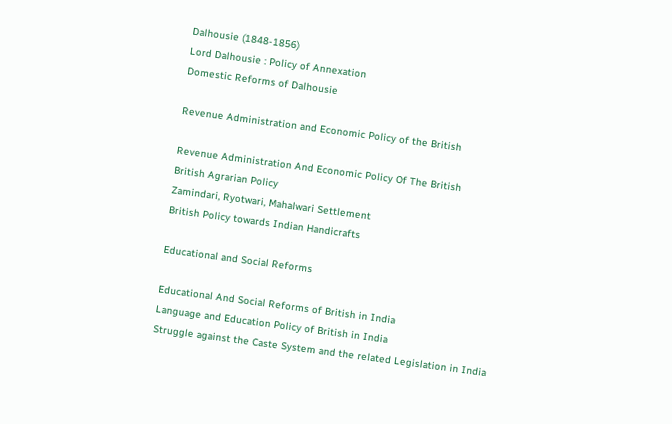Dalhousie (1848-1856)
Lord Dalhousie : Policy of Annexation
Domestic Reforms of Dalhousie

Revenue Administration and Economic Policy of the British

Revenue Administration And Economic Policy Of The British
British Agrarian Policy
Zamindari, Ryotwari, Mahalwari Settlement
British Policy towards Indian Handicrafts

Educational and Social Reforms

Educational And Social Reforms of British in India
Language and Education Policy of British in India
Struggle against the Caste System and the related Legislation in India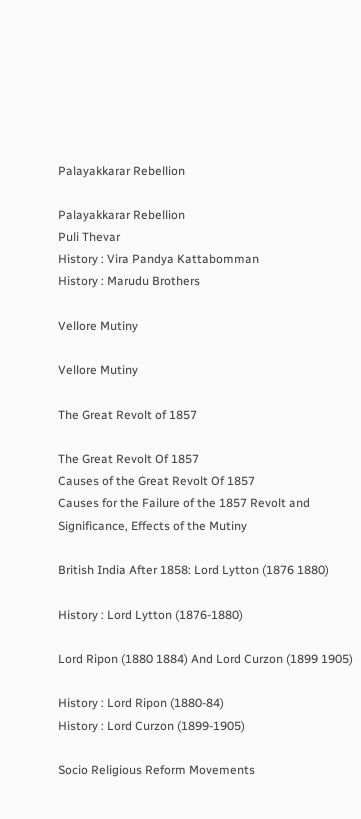Palayakkarar Rebellion

Palayakkarar Rebellion
Puli Thevar
History : Vira Pandya Kattabomman
History : Marudu Brothers

Vellore Mutiny

Vellore Mutiny

The Great Revolt of 1857

The Great Revolt Of 1857
Causes of the Great Revolt Of 1857
Causes for the Failure of the 1857 Revolt and Significance, Effects of the Mutiny

British India After 1858: Lord Lytton (1876 1880)

History : Lord Lytton (1876-1880)

Lord Ripon (1880 1884) And Lord Curzon (1899 1905)

History : Lord Ripon (1880-84)
History : Lord Curzon (1899-1905)

Socio Religious Reform Movements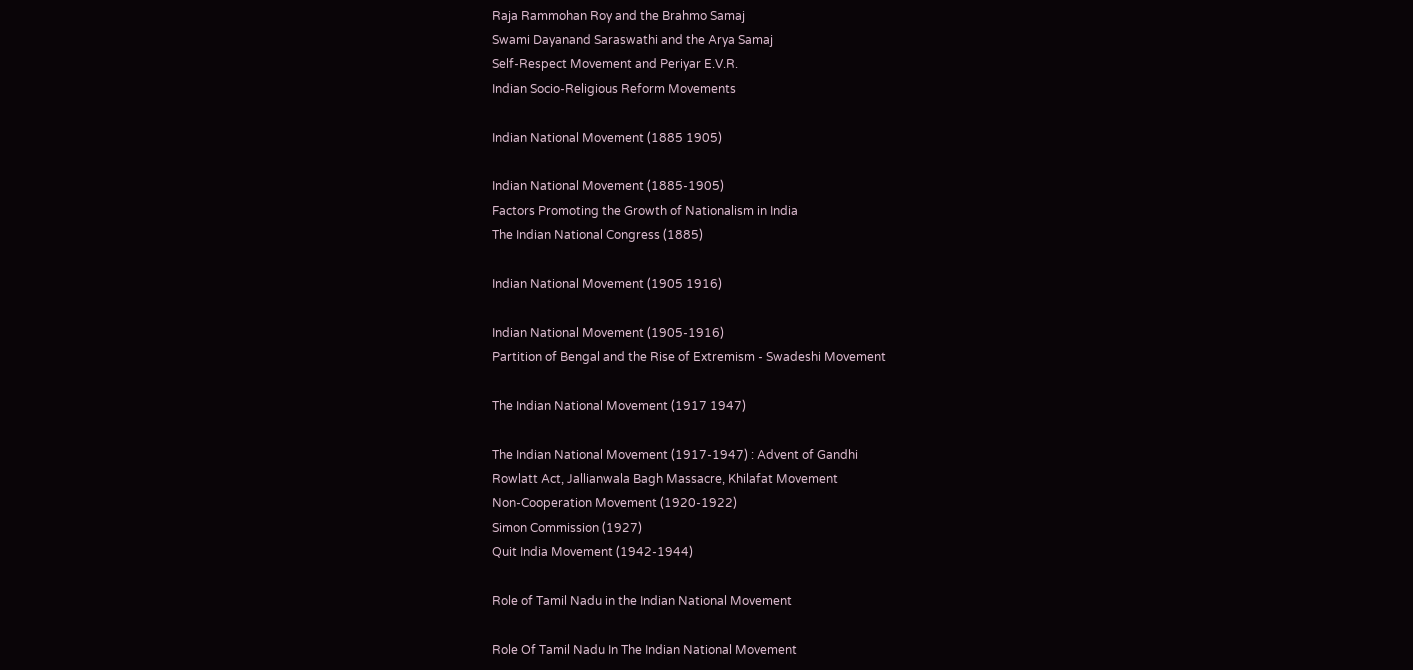Raja Rammohan Roy and the Brahmo Samaj
Swami Dayanand Saraswathi and the Arya Samaj
Self-Respect Movement and Periyar E.V.R.
Indian Socio-Religious Reform Movements

Indian National Movement (1885 1905)

Indian National Movement (1885-1905)
Factors Promoting the Growth of Nationalism in India
The Indian National Congress (1885)

Indian National Movement (1905 1916)

Indian National Movement (1905-1916)
Partition of Bengal and the Rise of Extremism - Swadeshi Movement

The Indian National Movement (1917 1947)

The Indian National Movement (1917-1947) : Advent of Gandhi
Rowlatt Act, Jallianwala Bagh Massacre, Khilafat Movement
Non-Cooperation Movement (1920-1922)
Simon Commission (1927)
Quit India Movement (1942-1944)

Role of Tamil Nadu in the Indian National Movement

Role Of Tamil Nadu In The Indian National Movement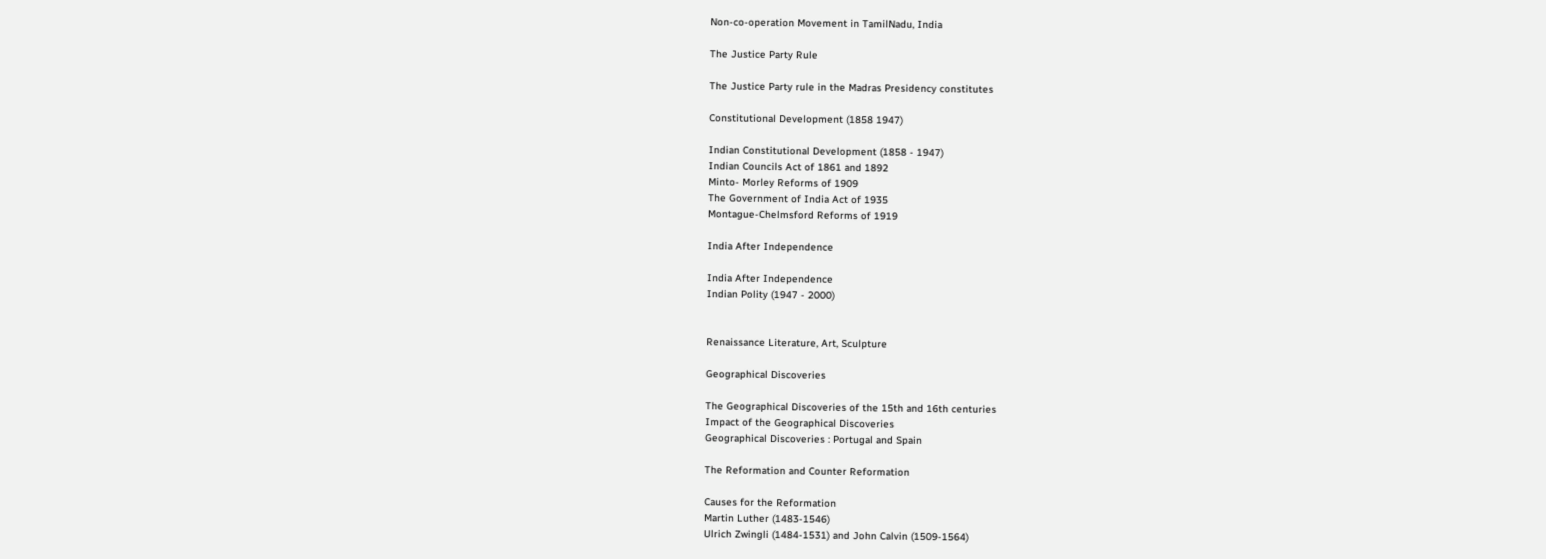Non-co-operation Movement in TamilNadu, India

The Justice Party Rule

The Justice Party rule in the Madras Presidency constitutes

Constitutional Development (1858 1947)

Indian Constitutional Development (1858 - 1947)
Indian Councils Act of 1861 and 1892
Minto- Morley Reforms of 1909
The Government of India Act of 1935
Montague-Chelmsford Reforms of 1919

India After Independence

India After Independence
Indian Polity (1947 - 2000)


Renaissance Literature, Art, Sculpture

Geographical Discoveries

The Geographical Discoveries of the 15th and 16th centuries
Impact of the Geographical Discoveries
Geographical Discoveries : Portugal and Spain

The Reformation and Counter Reformation

Causes for the Reformation
Martin Luther (1483-1546)
Ulrich Zwingli (1484-1531) and John Calvin (1509-1564)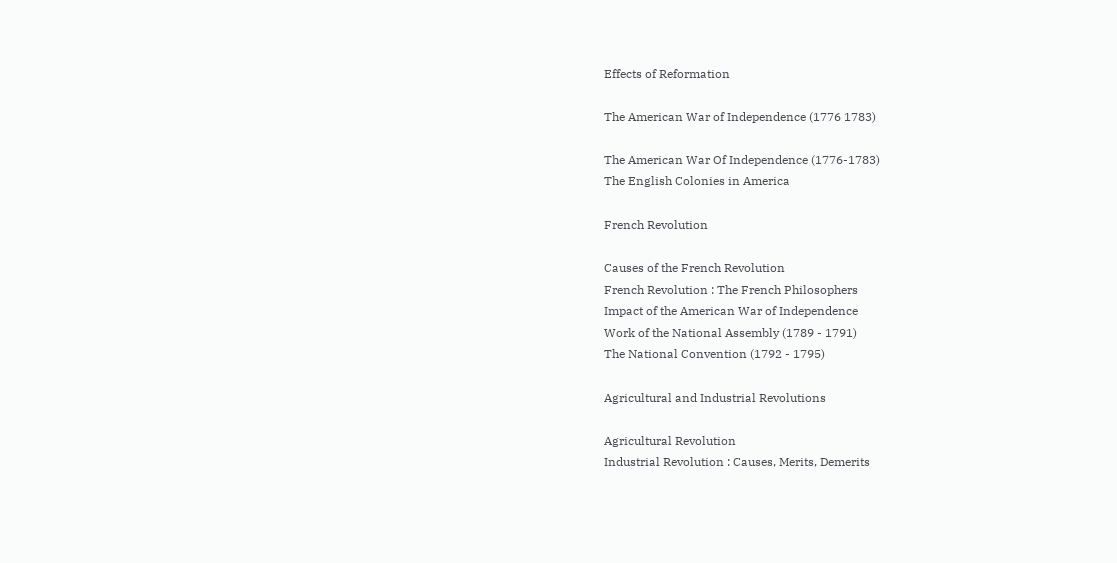Effects of Reformation

The American War of Independence (1776 1783)

The American War Of Independence (1776-1783)
The English Colonies in America

French Revolution

Causes of the French Revolution
French Revolution : The French Philosophers
Impact of the American War of Independence
Work of the National Assembly (1789 - 1791)
The National Convention (1792 - 1795)

Agricultural and Industrial Revolutions

Agricultural Revolution
Industrial Revolution : Causes, Merits, Demerits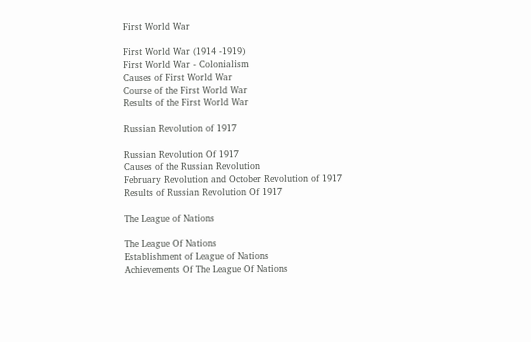First World War

First World War (1914 -1919)
First World War - Colonialism
Causes of First World War
Course of the First World War
Results of the First World War

Russian Revolution of 1917

Russian Revolution Of 1917
Causes of the Russian Revolution
February Revolution and October Revolution of 1917
Results of Russian Revolution Of 1917

The League of Nations

The League Of Nations
Establishment of League of Nations
Achievements Of The League Of Nations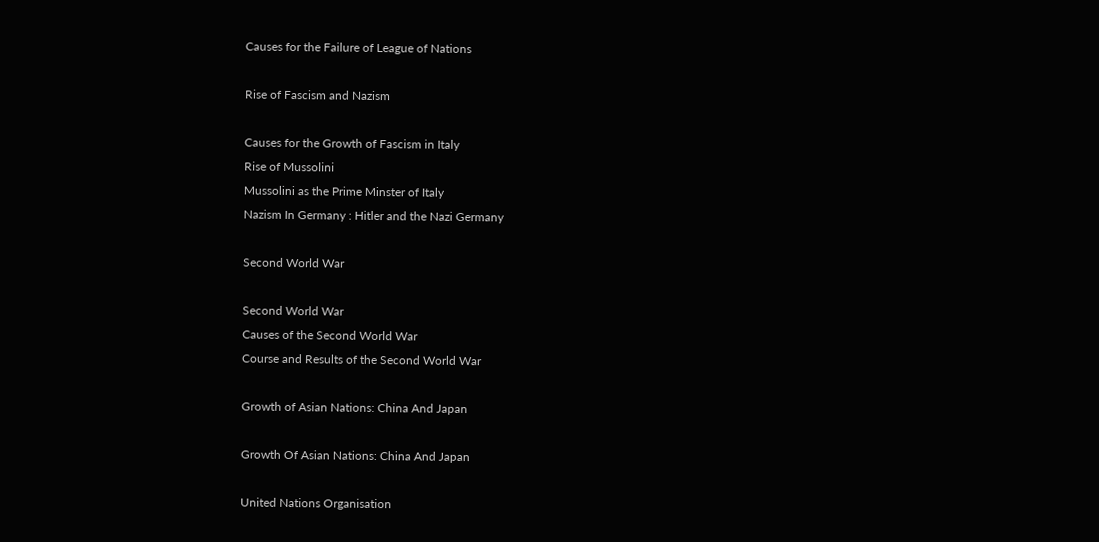Causes for the Failure of League of Nations

Rise of Fascism and Nazism

Causes for the Growth of Fascism in Italy
Rise of Mussolini
Mussolini as the Prime Minster of Italy
Nazism In Germany : Hitler and the Nazi Germany

Second World War

Second World War
Causes of the Second World War
Course and Results of the Second World War

Growth of Asian Nations: China And Japan

Growth Of Asian Nations: China And Japan

United Nations Organisation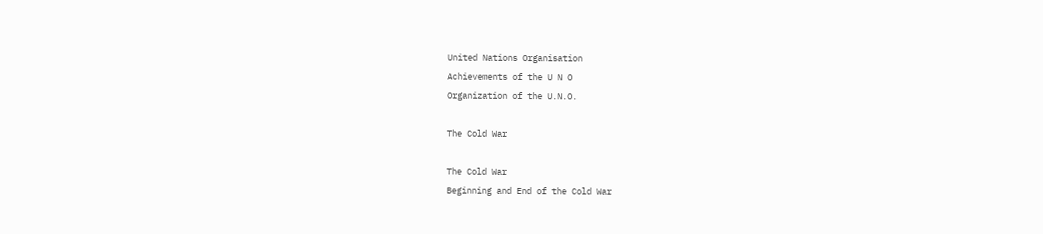United Nations Organisation
Achievements of the U N O
Organization of the U.N.O.

The Cold War

The Cold War
Beginning and End of the Cold War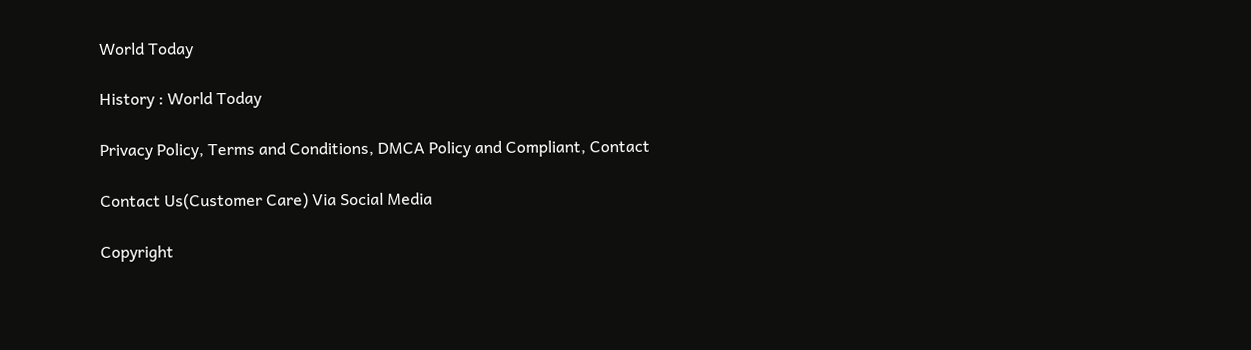World Today

History : World Today

Privacy Policy, Terms and Conditions, DMCA Policy and Compliant, Contact

Contact Us(Customer Care) Via Social Media

Copyright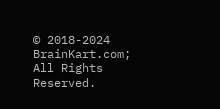© 2018-2024 BrainKart.com; All Rights Reserved.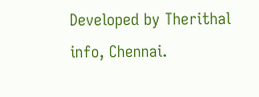Developed by Therithal info, Chennai.